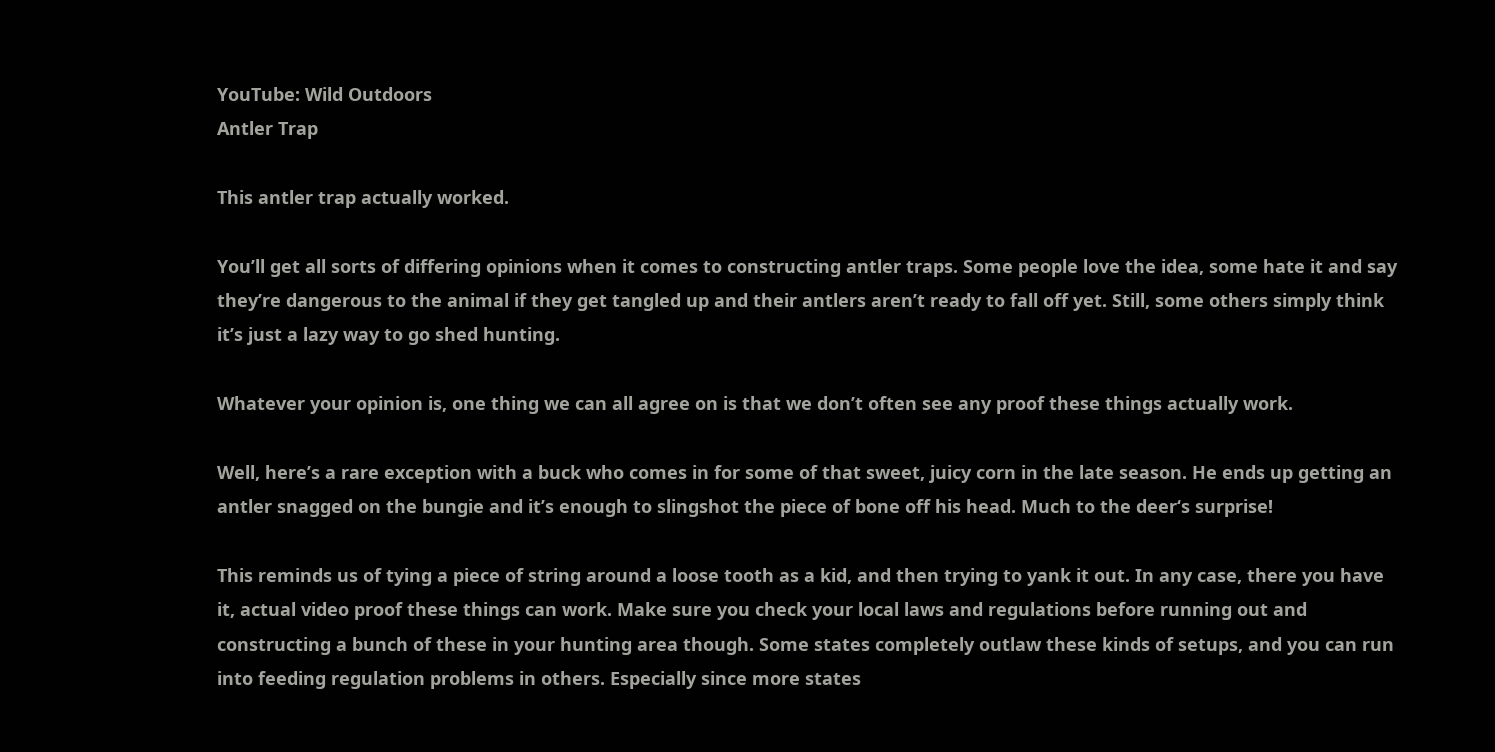YouTube: Wild Outdoors
Antler Trap

This antler trap actually worked.

You’ll get all sorts of differing opinions when it comes to constructing antler traps. Some people love the idea, some hate it and say they’re dangerous to the animal if they get tangled up and their antlers aren’t ready to fall off yet. Still, some others simply think it’s just a lazy way to go shed hunting.

Whatever your opinion is, one thing we can all agree on is that we don’t often see any proof these things actually work.

Well, here’s a rare exception with a buck who comes in for some of that sweet, juicy corn in the late season. He ends up getting an antler snagged on the bungie and it’s enough to slingshot the piece of bone off his head. Much to the deer‘s surprise!

This reminds us of tying a piece of string around a loose tooth as a kid, and then trying to yank it out. In any case, there you have it, actual video proof these things can work. Make sure you check your local laws and regulations before running out and constructing a bunch of these in your hunting area though. Some states completely outlaw these kinds of setups, and you can run into feeding regulation problems in others. Especially since more states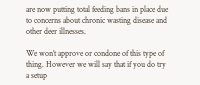are now putting total feeding bans in place due to concerns about chronic wasting disease and other deer illnesses.

We won’t approve or condone of this type of thing. However we will say that if you do try a setup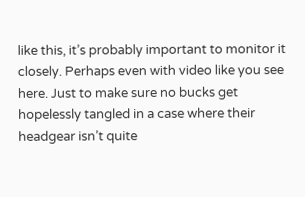like this, it’s probably important to monitor it closely. Perhaps even with video like you see here. Just to make sure no bucks get hopelessly tangled in a case where their headgear isn’t quite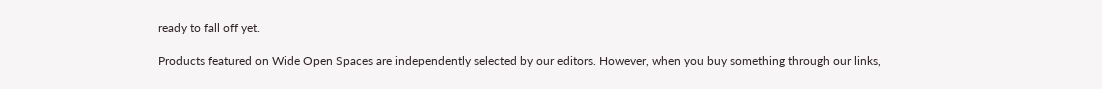ready to fall off yet.

Products featured on Wide Open Spaces are independently selected by our editors. However, when you buy something through our links,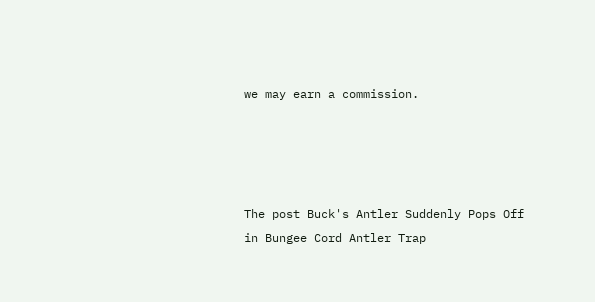we may earn a commission.




The post Buck's Antler Suddenly Pops Off in Bungee Cord Antler Trap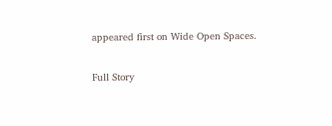appeared first on Wide Open Spaces.

Full Story